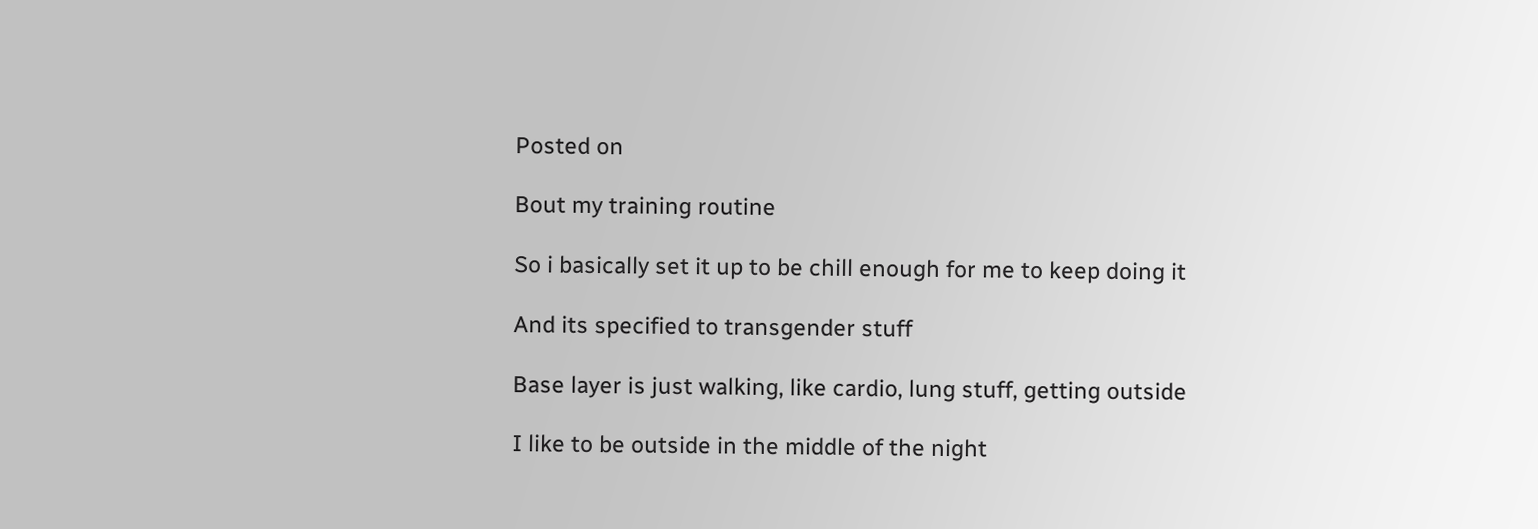Posted on

Bout my training routine

So i basically set it up to be chill enough for me to keep doing it

And its specified to transgender stuff

Base layer is just walking, like cardio, lung stuff, getting outside

I like to be outside in the middle of the night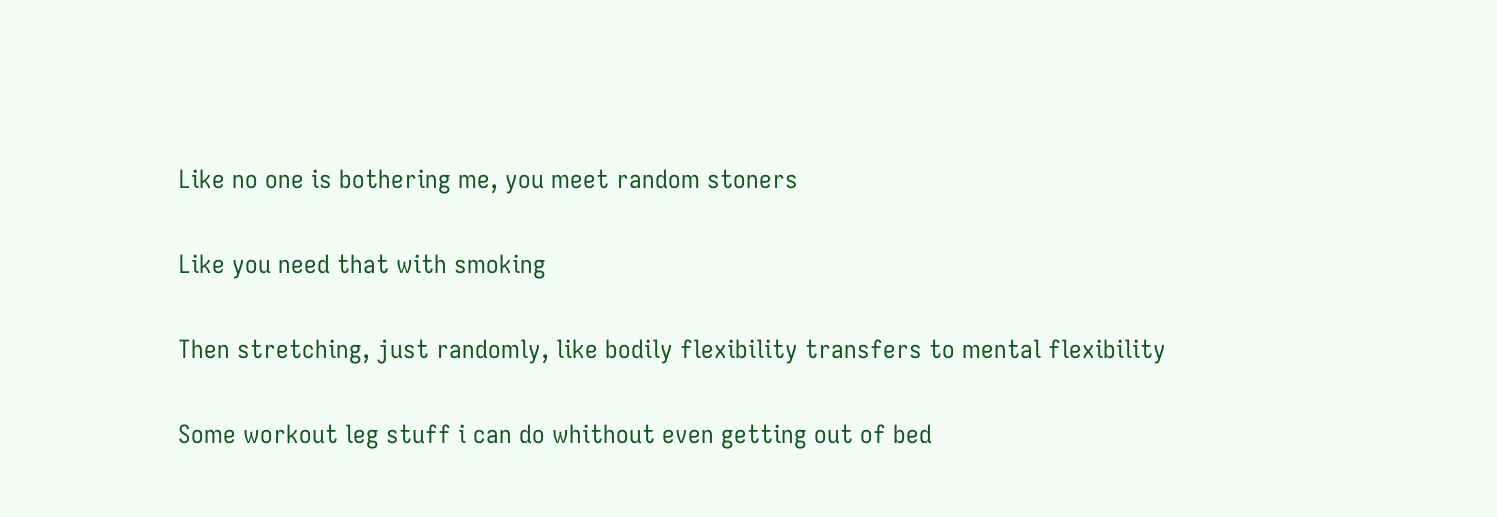Like no one is bothering me, you meet random stoners

Like you need that with smoking

Then stretching, just randomly, like bodily flexibility transfers to mental flexibility

Some workout leg stuff i can do whithout even getting out of bed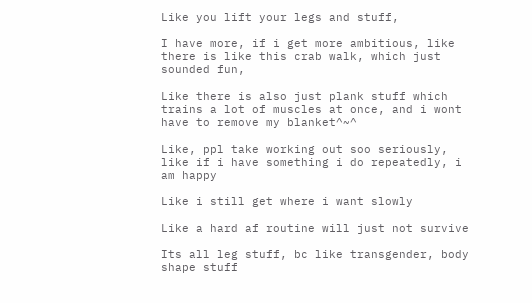Like you lift your legs and stuff,

I have more, if i get more ambitious, like there is like this crab walk, which just sounded fun,

Like there is also just plank stuff which trains a lot of muscles at once, and i wont have to remove my blanket^~^

Like, ppl take working out soo seriously, like if i have something i do repeatedly, i am happy

Like i still get where i want slowly

Like a hard af routine will just not survive

Its all leg stuff, bc like transgender, body shape stuff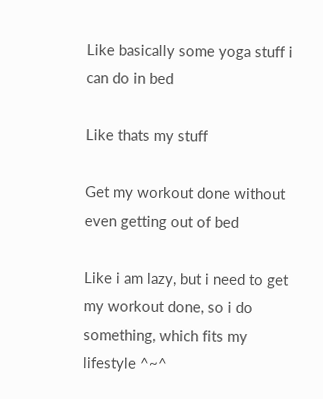Like basically some yoga stuff i can do in bed

Like thats my stuff

Get my workout done without even getting out of bed

Like i am lazy, but i need to get my workout done, so i do something, which fits my lifestyle ^~^